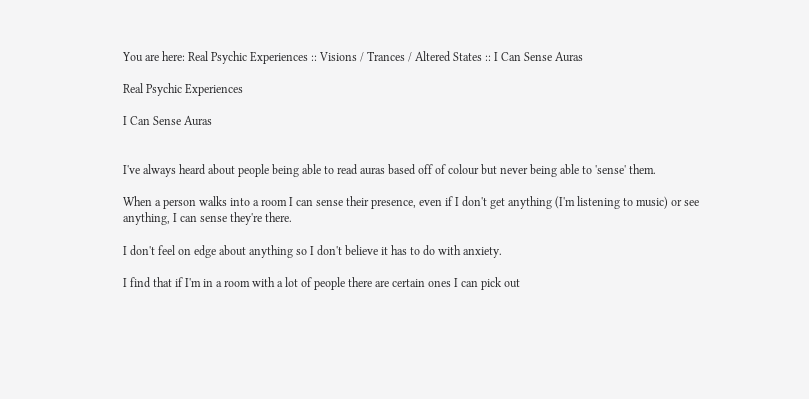You are here: Real Psychic Experiences :: Visions / Trances / Altered States :: I Can Sense Auras

Real Psychic Experiences

I Can Sense Auras


I've always heard about people being able to read auras based off of colour but never being able to 'sense' them.

When a person walks into a room I can sense their presence, even if I don't get anything (I'm listening to music) or see anything, I can sense they're there.

I don't feel on edge about anything so I don't believe it has to do with anxiety.

I find that if I'm in a room with a lot of people there are certain ones I can pick out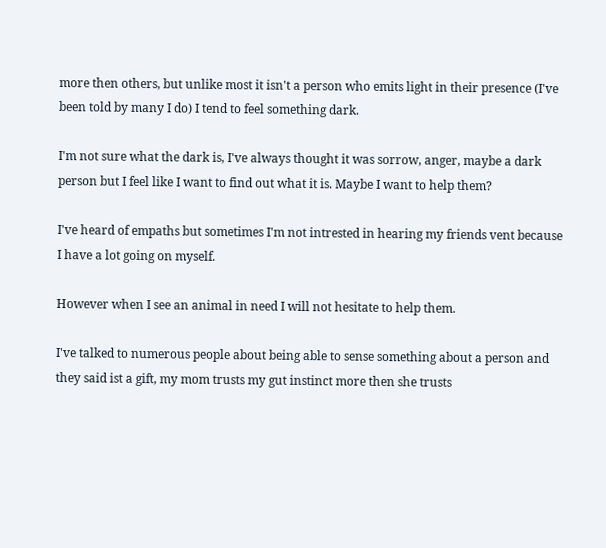more then others, but unlike most it isn't a person who emits light in their presence (I've been told by many I do) I tend to feel something dark.

I'm not sure what the dark is, I've always thought it was sorrow, anger, maybe a dark person but I feel like I want to find out what it is. Maybe I want to help them?

I've heard of empaths but sometimes I'm not intrested in hearing my friends vent because I have a lot going on myself.

However when I see an animal in need I will not hesitate to help them.

I've talked to numerous people about being able to sense something about a person and they said ist a gift, my mom trusts my gut instinct more then she trusts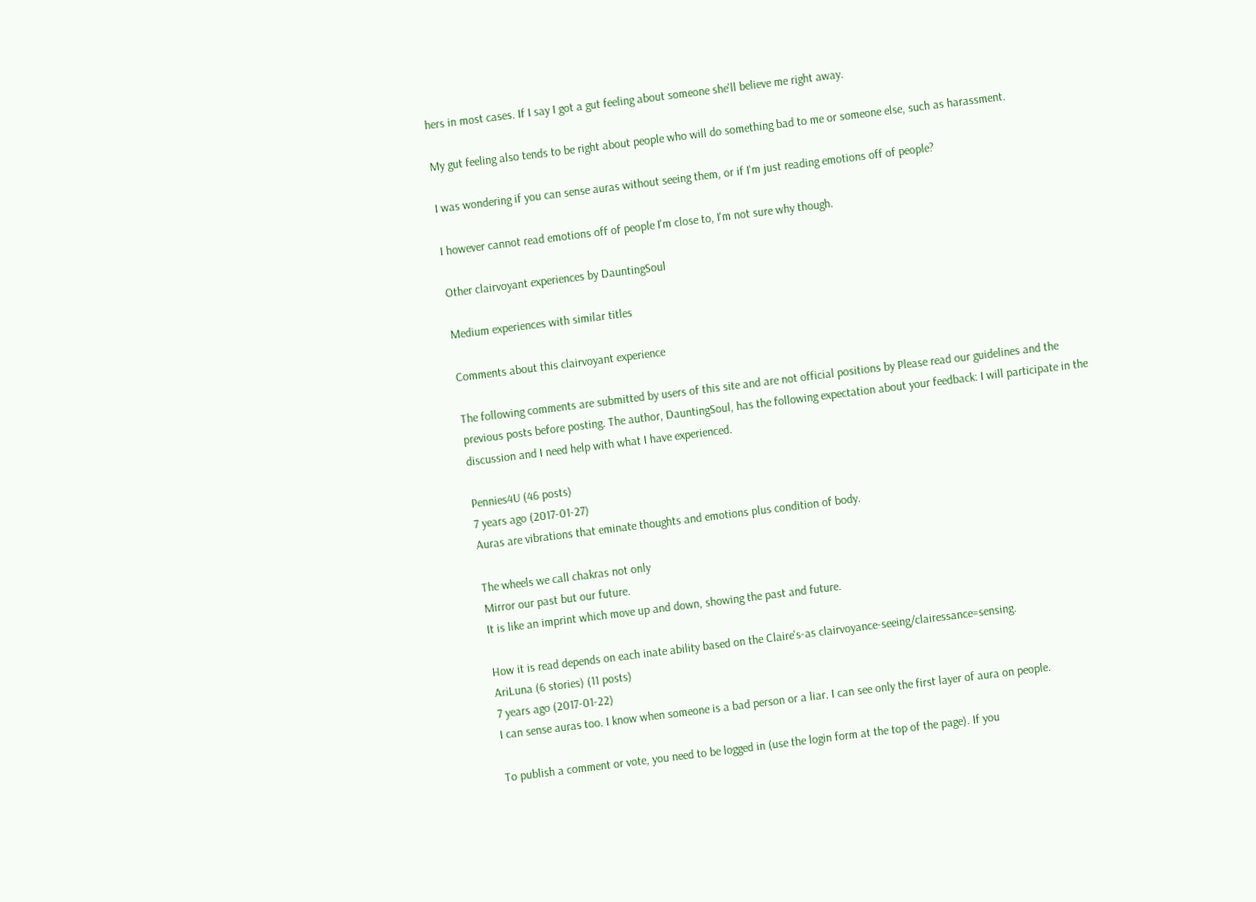hers in most cases. If I say I got a gut feeling about someone she'll believe me right away.

My gut feeling also tends to be right about people who will do something bad to me or someone else, such as harassment.

I was wondering if you can sense auras without seeing them, or if I'm just reading emotions off of people?

I however cannot read emotions off of people I'm close to, I'm not sure why though.

Other clairvoyant experiences by DauntingSoul

Medium experiences with similar titles

Comments about this clairvoyant experience

The following comments are submitted by users of this site and are not official positions by Please read our guidelines and the previous posts before posting. The author, DauntingSoul, has the following expectation about your feedback: I will participate in the discussion and I need help with what I have experienced.

Pennies4U (46 posts)
7 years ago (2017-01-27)
Auras are vibrations that eminate thoughts and emotions plus condition of body.

The wheels we call chakras not only
Mirror our past but our future.
It is like an imprint which move up and down, showing the past and future.

How it is read depends on each inate ability based on the Claire's-as clairvoyance-seeing/clairessance=sensing.
AriLuna (6 stories) (11 posts)
7 years ago (2017-01-22)
I can sense auras too. I know when someone is a bad person or a liar. I can see only the first layer of aura on people.

To publish a comment or vote, you need to be logged in (use the login form at the top of the page). If you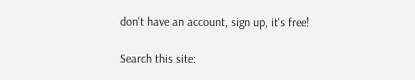don't have an account, sign up, it's free!

Search this site: